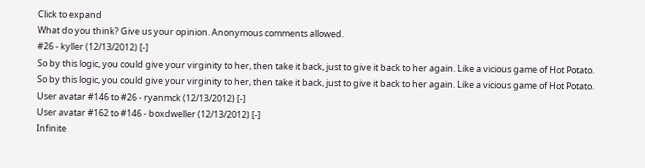Click to expand
What do you think? Give us your opinion. Anonymous comments allowed.
#26 - kyller (12/13/2012) [-]
So by this logic, you could give your virginity to her, then take it back, just to give it back to her again. Like a vicious game of Hot Potato.
So by this logic, you could give your virginity to her, then take it back, just to give it back to her again. Like a vicious game of Hot Potato.
User avatar #146 to #26 - ryanmck (12/13/2012) [-]
User avatar #162 to #146 - boxdweller (12/13/2012) [-]
Infinite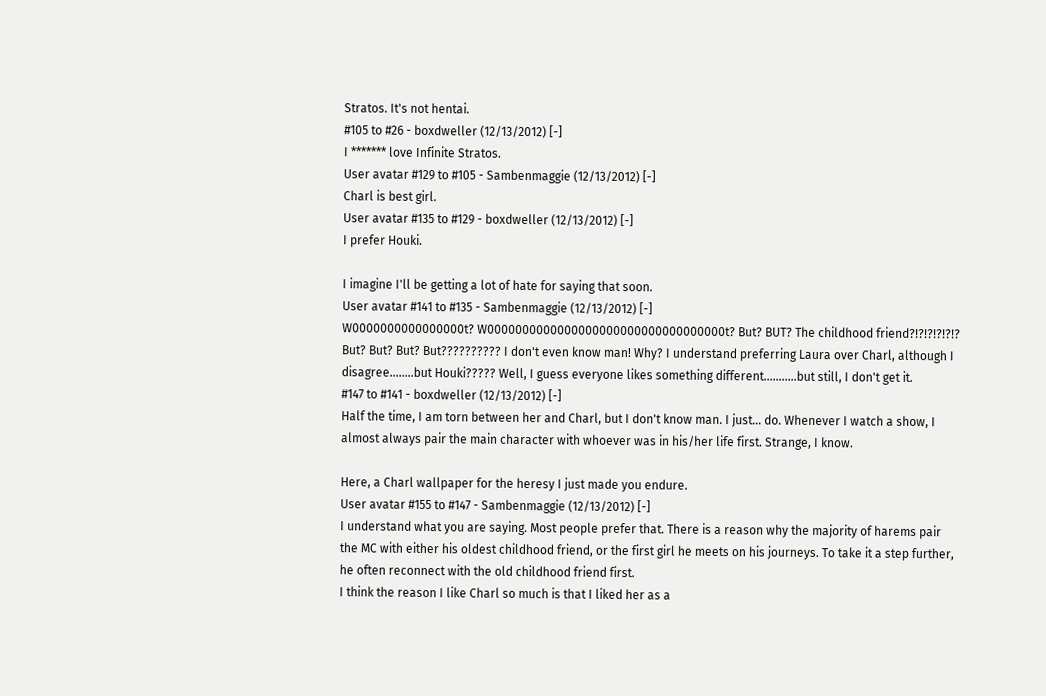Stratos. It's not hentai.
#105 to #26 - boxdweller (12/13/2012) [-]
I ******* love Infinite Stratos.
User avatar #129 to #105 - Sambenmaggie (12/13/2012) [-]
Charl is best girl.
User avatar #135 to #129 - boxdweller (12/13/2012) [-]
I prefer Houki.

I imagine I'll be getting a lot of hate for saying that soon.
User avatar #141 to #135 - Sambenmaggie (12/13/2012) [-]
W0000000000000000t? W0000000000000000000000000000000000t? But? BUT? The childhood friend?!?!?!?!?!? But? But? But? But?????????? I don't even know man! Why? I understand preferring Laura over Charl, although I disagree........but Houki????? Well, I guess everyone likes something different...........but still, I don't get it.
#147 to #141 - boxdweller (12/13/2012) [-]
Half the time, I am torn between her and Charl, but I don't know man. I just... do. Whenever I watch a show, I almost always pair the main character with whoever was in his/her life first. Strange, I know.

Here, a Charl wallpaper for the heresy I just made you endure.
User avatar #155 to #147 - Sambenmaggie (12/13/2012) [-]
I understand what you are saying. Most people prefer that. There is a reason why the majority of harems pair the MC with either his oldest childhood friend, or the first girl he meets on his journeys. To take it a step further, he often reconnect with the old childhood friend first.
I think the reason I like Charl so much is that I liked her as a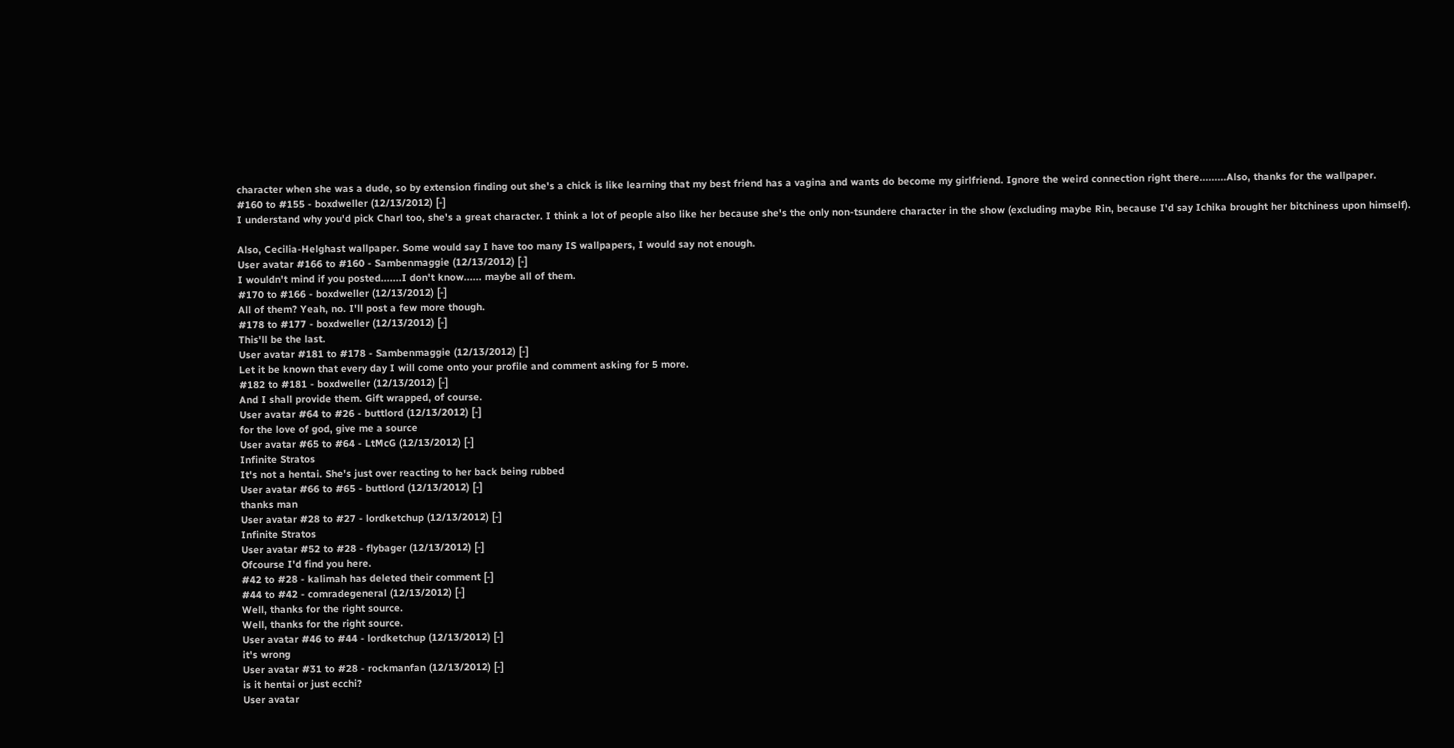character when she was a dude, so by extension finding out she's a chick is like learning that my best friend has a vagina and wants do become my girlfriend. Ignore the weird connection right there.........Also, thanks for the wallpaper.
#160 to #155 - boxdweller (12/13/2012) [-]
I understand why you'd pick Charl too, she's a great character. I think a lot of people also like her because she's the only non-tsundere character in the show (excluding maybe Rin, because I'd say Ichika brought her bitchiness upon himself).

Also, Cecilia-Helghast wallpaper. Some would say I have too many IS wallpapers, I would say not enough.
User avatar #166 to #160 - Sambenmaggie (12/13/2012) [-]
I wouldn't mind if you posted.......I don't know...... maybe all of them.
#170 to #166 - boxdweller (12/13/2012) [-]
All of them? Yeah, no. I'll post a few more though.
#178 to #177 - boxdweller (12/13/2012) [-]
This'll be the last.
User avatar #181 to #178 - Sambenmaggie (12/13/2012) [-]
Let it be known that every day I will come onto your profile and comment asking for 5 more.
#182 to #181 - boxdweller (12/13/2012) [-]
And I shall provide them. Gift wrapped, of course.
User avatar #64 to #26 - buttlord (12/13/2012) [-]
for the love of god, give me a source
User avatar #65 to #64 - LtMcG (12/13/2012) [-]
Infinite Stratos
It's not a hentai. She's just over reacting to her back being rubbed
User avatar #66 to #65 - buttlord (12/13/2012) [-]
thanks man
User avatar #28 to #27 - lordketchup (12/13/2012) [-]
Infinite Stratos
User avatar #52 to #28 - flybager (12/13/2012) [-]
Ofcourse I'd find you here.
#42 to #28 - kalimah has deleted their comment [-]
#44 to #42 - comradegeneral (12/13/2012) [-]
Well, thanks for the right source.
Well, thanks for the right source.
User avatar #46 to #44 - lordketchup (12/13/2012) [-]
it's wrong
User avatar #31 to #28 - rockmanfan (12/13/2012) [-]
is it hentai or just ecchi?
User avatar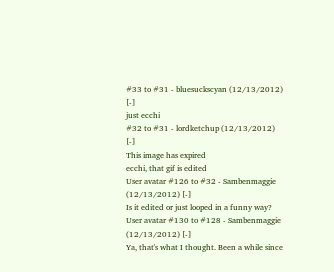#33 to #31 - bluesuckscyan (12/13/2012) [-]
just ecchi
#32 to #31 - lordketchup (12/13/2012) [-]
This image has expired
ecchi, that gif is edited
User avatar #126 to #32 - Sambenmaggie (12/13/2012) [-]
Is it edited or just looped in a funny way?
User avatar #130 to #128 - Sambenmaggie (12/13/2012) [-]
Ya, that's what I thought. Been a while since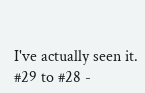I've actually seen it.
#29 to #28 -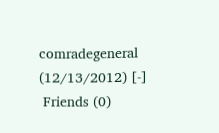comradegeneral (12/13/2012) [-]
 Friends (0)